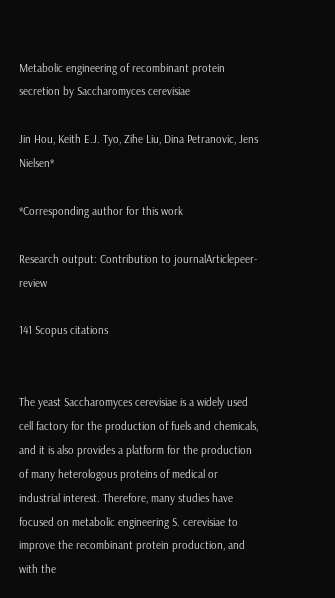Metabolic engineering of recombinant protein secretion by Saccharomyces cerevisiae

Jin Hou, Keith E.J. Tyo, Zihe Liu, Dina Petranovic, Jens Nielsen*

*Corresponding author for this work

Research output: Contribution to journalArticlepeer-review

141 Scopus citations


The yeast Saccharomyces cerevisiae is a widely used cell factory for the production of fuels and chemicals, and it is also provides a platform for the production of many heterologous proteins of medical or industrial interest. Therefore, many studies have focused on metabolic engineering S. cerevisiae to improve the recombinant protein production, and with the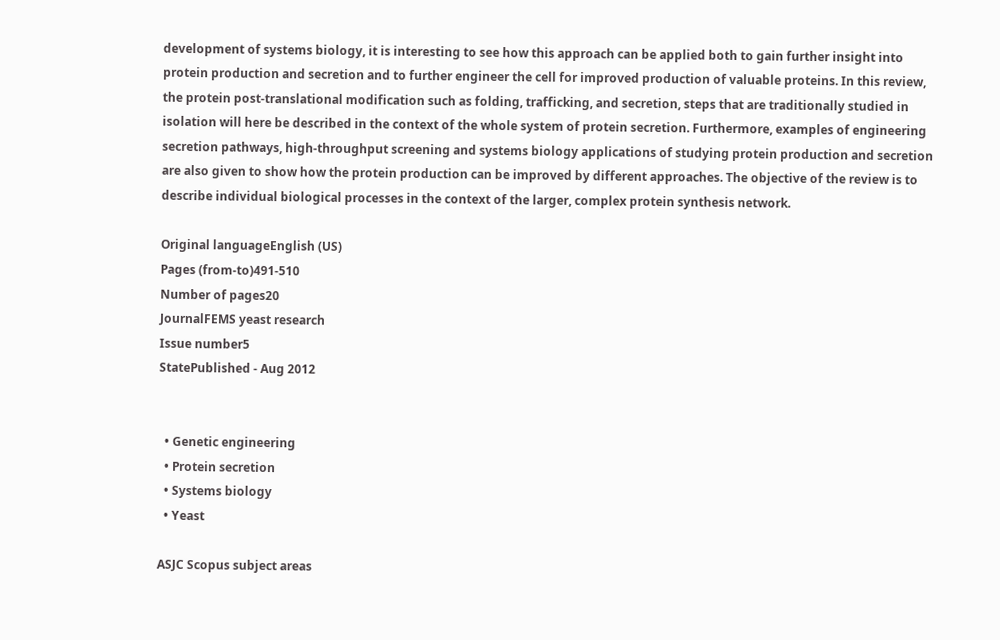development of systems biology, it is interesting to see how this approach can be applied both to gain further insight into protein production and secretion and to further engineer the cell for improved production of valuable proteins. In this review, the protein post-translational modification such as folding, trafficking, and secretion, steps that are traditionally studied in isolation will here be described in the context of the whole system of protein secretion. Furthermore, examples of engineering secretion pathways, high-throughput screening and systems biology applications of studying protein production and secretion are also given to show how the protein production can be improved by different approaches. The objective of the review is to describe individual biological processes in the context of the larger, complex protein synthesis network.

Original languageEnglish (US)
Pages (from-to)491-510
Number of pages20
JournalFEMS yeast research
Issue number5
StatePublished - Aug 2012


  • Genetic engineering
  • Protein secretion
  • Systems biology
  • Yeast

ASJC Scopus subject areas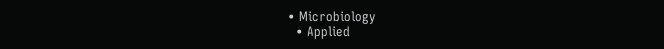• Microbiology
  • Applied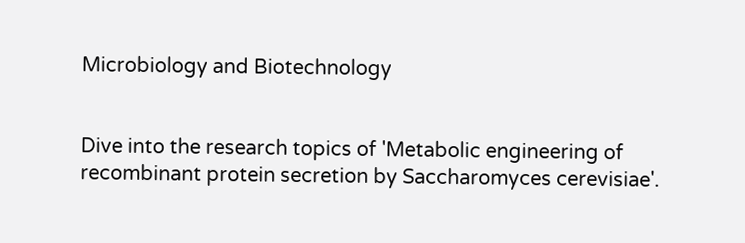Microbiology and Biotechnology


Dive into the research topics of 'Metabolic engineering of recombinant protein secretion by Saccharomyces cerevisiae'.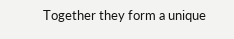Together they form a unique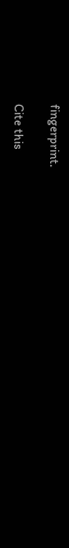fingerprint.

Cite this